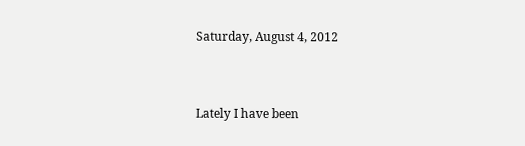Saturday, August 4, 2012


Lately I have been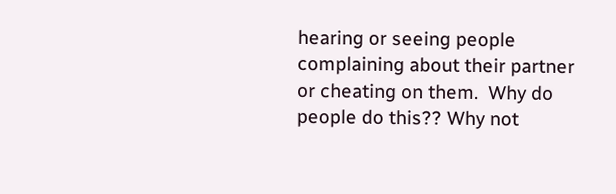hearing or seeing people complaining about their partner or cheating on them.  Why do people do this?? Why not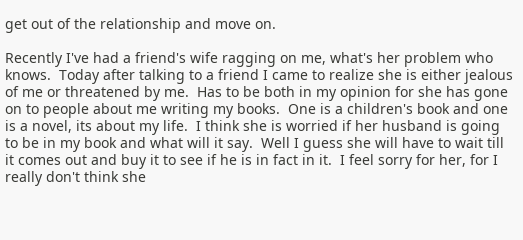get out of the relationship and move on.

Recently I've had a friend's wife ragging on me, what's her problem who knows.  Today after talking to a friend I came to realize she is either jealous of me or threatened by me.  Has to be both in my opinion for she has gone on to people about me writing my books.  One is a children's book and one is a novel, its about my life.  I think she is worried if her husband is going to be in my book and what will it say.  Well I guess she will have to wait till it comes out and buy it to see if he is in fact in it.  I feel sorry for her, for I really don't think she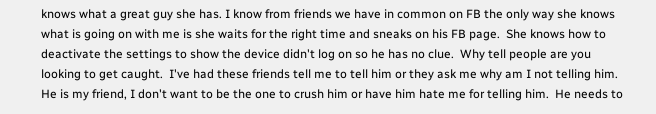knows what a great guy she has. I know from friends we have in common on FB the only way she knows what is going on with me is she waits for the right time and sneaks on his FB page.  She knows how to deactivate the settings to show the device didn't log on so he has no clue.  Why tell people are you looking to get caught.  I've had these friends tell me to tell him or they ask me why am I not telling him.  He is my friend, I don't want to be the one to crush him or have him hate me for telling him.  He needs to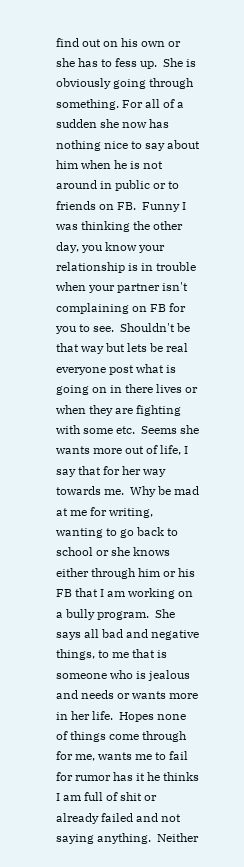find out on his own or she has to fess up.  She is obviously going through something. For all of a sudden she now has nothing nice to say about him when he is not around in public or to friends on FB.  Funny I was thinking the other day, you know your relationship is in trouble when your partner isn't complaining on FB for you to see.  Shouldn't be that way but lets be real everyone post what is going on in there lives or when they are fighting with some etc.  Seems she wants more out of life, I say that for her way towards me.  Why be mad at me for writing, wanting to go back to school or she knows either through him or his FB that I am working on a bully program.  She says all bad and negative things, to me that is someone who is jealous and needs or wants more in her life.  Hopes none of things come through for me, wants me to fail for rumor has it he thinks I am full of shit or already failed and not saying anything.  Neither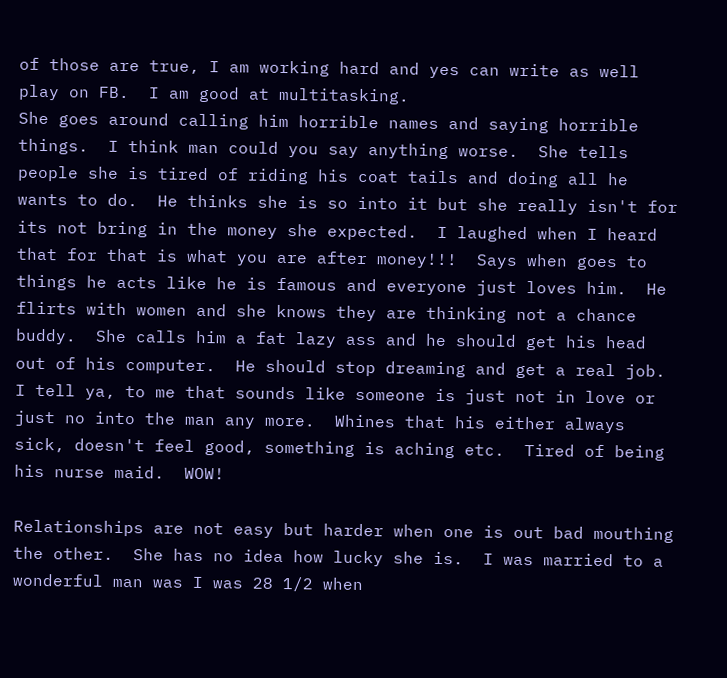of those are true, I am working hard and yes can write as well play on FB.  I am good at multitasking.
She goes around calling him horrible names and saying horrible things.  I think man could you say anything worse.  She tells people she is tired of riding his coat tails and doing all he wants to do.  He thinks she is so into it but she really isn't for its not bring in the money she expected.  I laughed when I heard that for that is what you are after money!!!  Says when goes to things he acts like he is famous and everyone just loves him.  He flirts with women and she knows they are thinking not a chance buddy.  She calls him a fat lazy ass and he should get his head out of his computer.  He should stop dreaming and get a real job.  I tell ya, to me that sounds like someone is just not in love or just no into the man any more.  Whines that his either always sick, doesn't feel good, something is aching etc.  Tired of being his nurse maid.  WOW!

Relationships are not easy but harder when one is out bad mouthing the other.  She has no idea how lucky she is.  I was married to a wonderful man was I was 28 1/2 when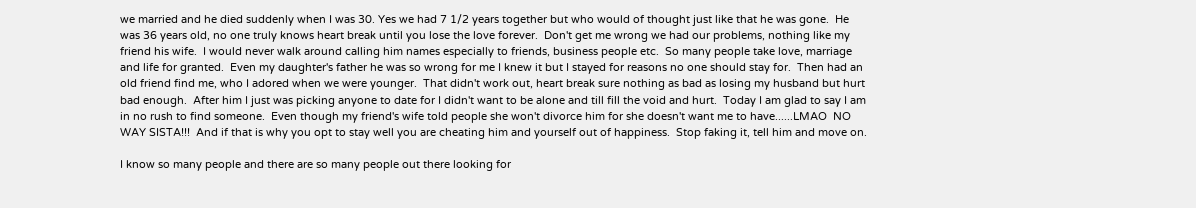we married and he died suddenly when I was 30. Yes we had 7 1/2 years together but who would of thought just like that he was gone.  He was 36 years old, no one truly knows heart break until you lose the love forever.  Don't get me wrong we had our problems, nothing like my friend his wife.  I would never walk around calling him names especially to friends, business people etc.  So many people take love, marriage and life for granted.  Even my daughter's father he was so wrong for me I knew it but I stayed for reasons no one should stay for.  Then had an old friend find me, who I adored when we were younger.  That didn't work out, heart break sure nothing as bad as losing my husband but hurt bad enough.  After him I just was picking anyone to date for I didn't want to be alone and till fill the void and hurt.  Today I am glad to say I am in no rush to find someone.  Even though my friend's wife told people she won't divorce him for she doesn't want me to have......LMAO  NO WAY SISTA!!!  And if that is why you opt to stay well you are cheating him and yourself out of happiness.  Stop faking it, tell him and move on.

I know so many people and there are so many people out there looking for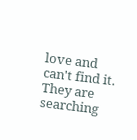love and can't find it.  They are searching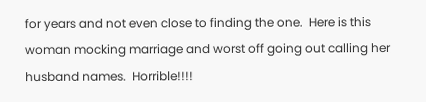for years and not even close to finding the one.  Here is this woman mocking marriage and worst off going out calling her husband names.  Horrible!!!!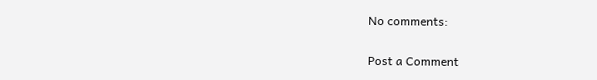No comments:

Post a Comment